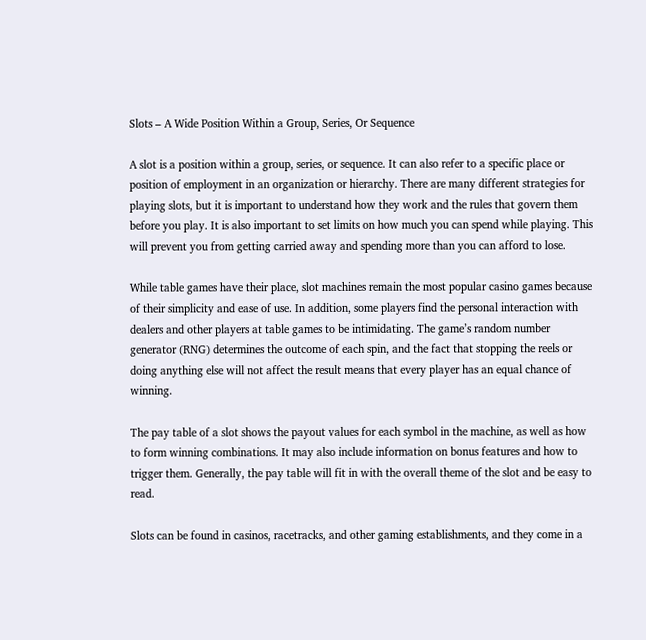Slots – A Wide Position Within a Group, Series, Or Sequence

A slot is a position within a group, series, or sequence. It can also refer to a specific place or position of employment in an organization or hierarchy. There are many different strategies for playing slots, but it is important to understand how they work and the rules that govern them before you play. It is also important to set limits on how much you can spend while playing. This will prevent you from getting carried away and spending more than you can afford to lose.

While table games have their place, slot machines remain the most popular casino games because of their simplicity and ease of use. In addition, some players find the personal interaction with dealers and other players at table games to be intimidating. The game’s random number generator (RNG) determines the outcome of each spin, and the fact that stopping the reels or doing anything else will not affect the result means that every player has an equal chance of winning.

The pay table of a slot shows the payout values for each symbol in the machine, as well as how to form winning combinations. It may also include information on bonus features and how to trigger them. Generally, the pay table will fit in with the overall theme of the slot and be easy to read.

Slots can be found in casinos, racetracks, and other gaming establishments, and they come in a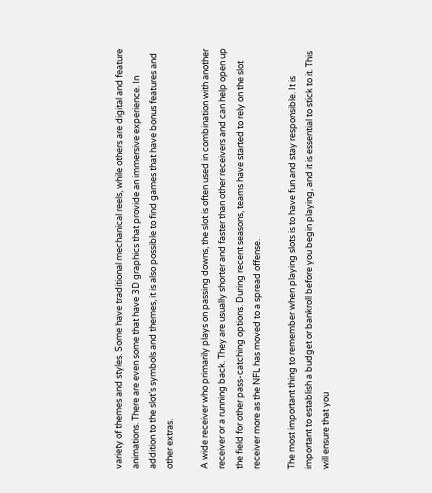variety of themes and styles. Some have traditional mechanical reels, while others are digital and feature animations. There are even some that have 3D graphics that provide an immersive experience. In addition to the slot’s symbols and themes, it is also possible to find games that have bonus features and other extras.

A wide receiver who primarily plays on passing downs, the slot is often used in combination with another receiver or a running back. They are usually shorter and faster than other receivers and can help open up the field for other pass-catching options. During recent seasons, teams have started to rely on the slot receiver more as the NFL has moved to a spread offense.

The most important thing to remember when playing slots is to have fun and stay responsible. It is important to establish a budget or bankroll before you begin playing, and it is essential to stick to it. This will ensure that you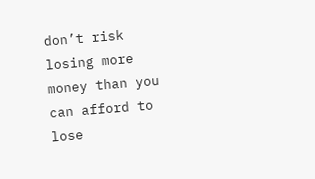don’t risk losing more money than you can afford to lose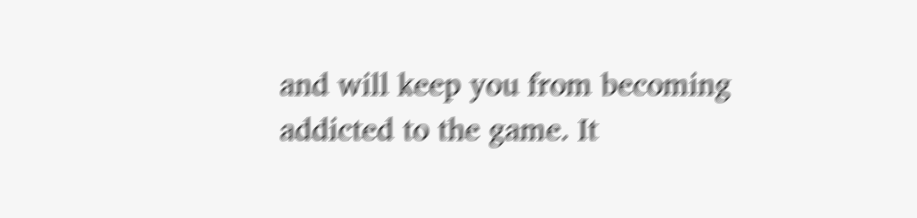and will keep you from becoming addicted to the game. It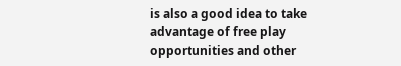is also a good idea to take advantage of free play opportunities and other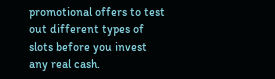promotional offers to test out different types of slots before you invest any real cash.